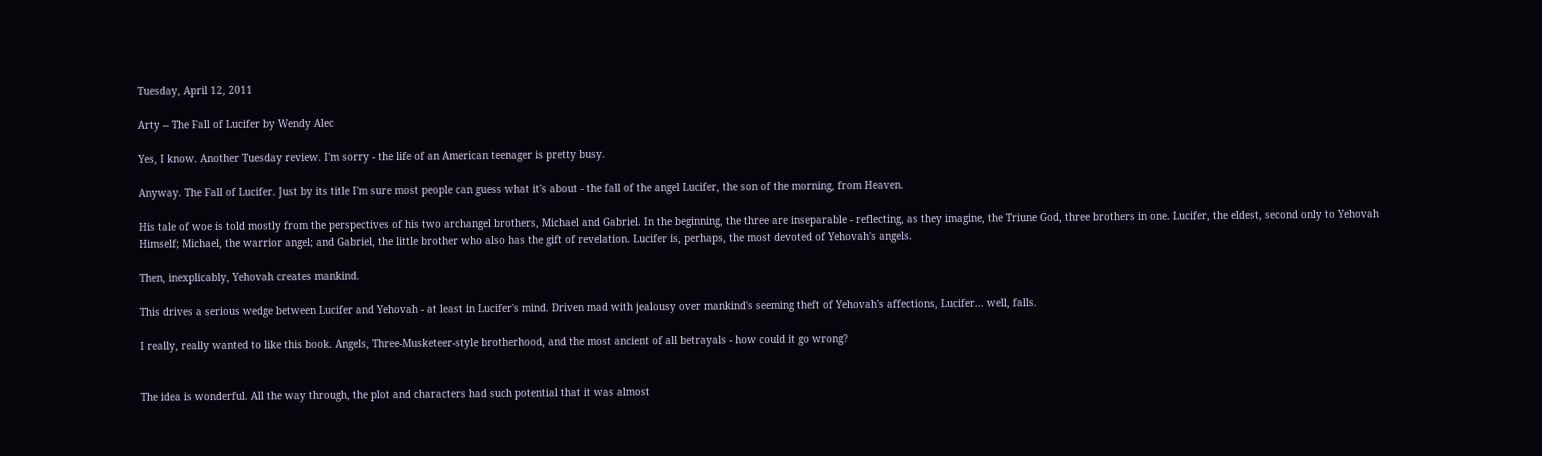Tuesday, April 12, 2011

Arty -- The Fall of Lucifer by Wendy Alec

Yes, I know. Another Tuesday review. I'm sorry - the life of an American teenager is pretty busy.

Anyway. The Fall of Lucifer. Just by its title I'm sure most people can guess what it's about - the fall of the angel Lucifer, the son of the morning, from Heaven.

His tale of woe is told mostly from the perspectives of his two archangel brothers, Michael and Gabriel. In the beginning, the three are inseparable - reflecting, as they imagine, the Triune God, three brothers in one. Lucifer, the eldest, second only to Yehovah Himself; Michael, the warrior angel; and Gabriel, the little brother who also has the gift of revelation. Lucifer is, perhaps, the most devoted of Yehovah's angels.

Then, inexplicably, Yehovah creates mankind.

This drives a serious wedge between Lucifer and Yehovah - at least in Lucifer's mind. Driven mad with jealousy over mankind's seeming theft of Yehovah's affections, Lucifer... well, falls.

I really, really wanted to like this book. Angels, Three-Musketeer-style brotherhood, and the most ancient of all betrayals - how could it go wrong?


The idea is wonderful. All the way through, the plot and characters had such potential that it was almost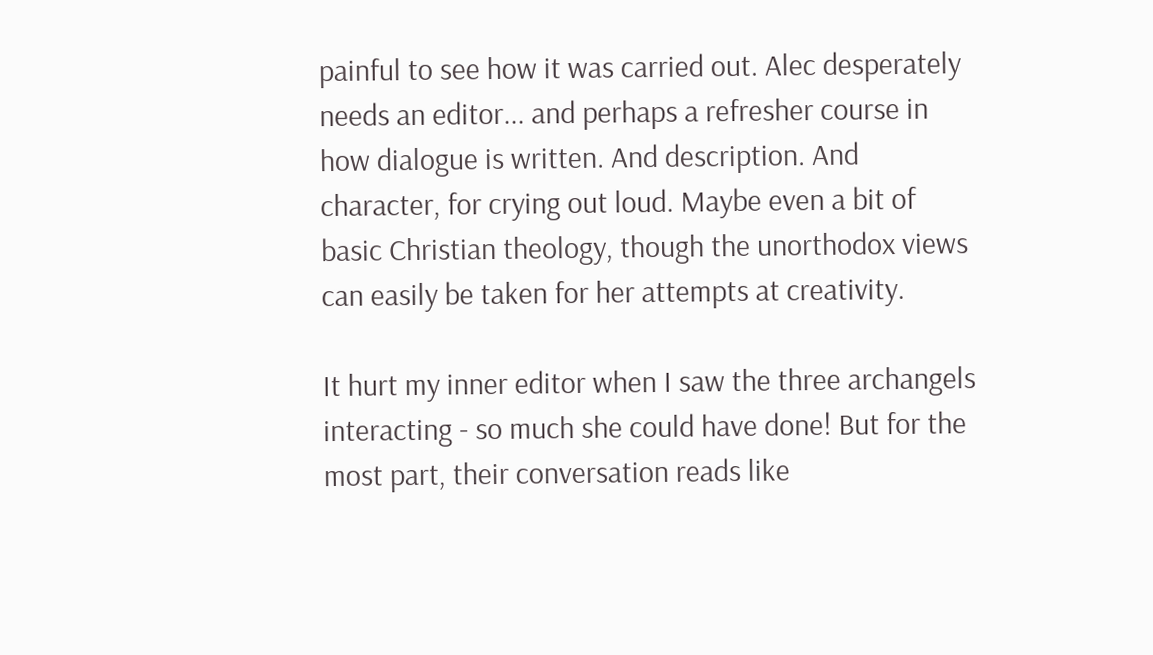painful to see how it was carried out. Alec desperately needs an editor... and perhaps a refresher course in how dialogue is written. And description. And character, for crying out loud. Maybe even a bit of basic Christian theology, though the unorthodox views can easily be taken for her attempts at creativity.

It hurt my inner editor when I saw the three archangels interacting - so much she could have done! But for the most part, their conversation reads like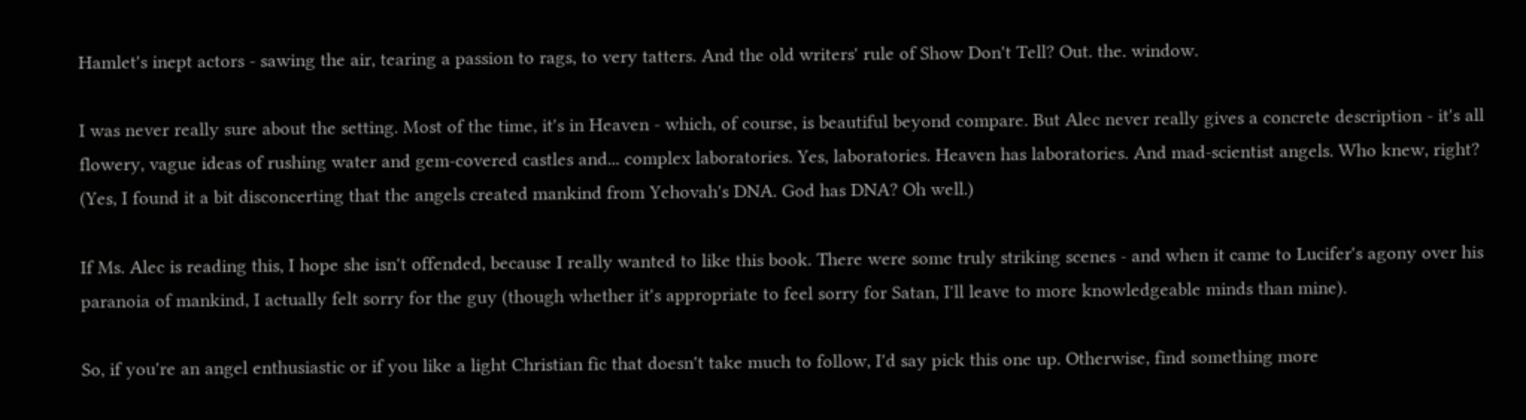Hamlet's inept actors - sawing the air, tearing a passion to rags, to very tatters. And the old writers' rule of Show Don't Tell? Out. the. window.

I was never really sure about the setting. Most of the time, it's in Heaven - which, of course, is beautiful beyond compare. But Alec never really gives a concrete description - it's all flowery, vague ideas of rushing water and gem-covered castles and... complex laboratories. Yes, laboratories. Heaven has laboratories. And mad-scientist angels. Who knew, right? (Yes, I found it a bit disconcerting that the angels created mankind from Yehovah's DNA. God has DNA? Oh well.)

If Ms. Alec is reading this, I hope she isn't offended, because I really wanted to like this book. There were some truly striking scenes - and when it came to Lucifer's agony over his paranoia of mankind, I actually felt sorry for the guy (though whether it's appropriate to feel sorry for Satan, I'll leave to more knowledgeable minds than mine).

So, if you're an angel enthusiastic or if you like a light Christian fic that doesn't take much to follow, I'd say pick this one up. Otherwise, find something more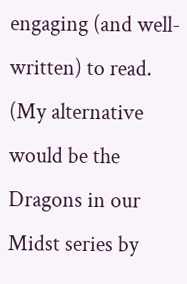engaging (and well-written) to read. (My alternative would be the Dragons in our Midst series by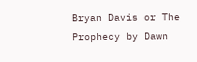Bryan Davis or The Prophecy by Dawn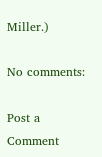Miller.)

No comments:

Post a Comment